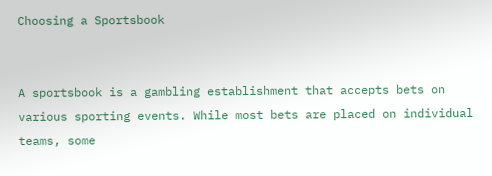Choosing a Sportsbook


A sportsbook is a gambling establishment that accepts bets on various sporting events. While most bets are placed on individual teams, some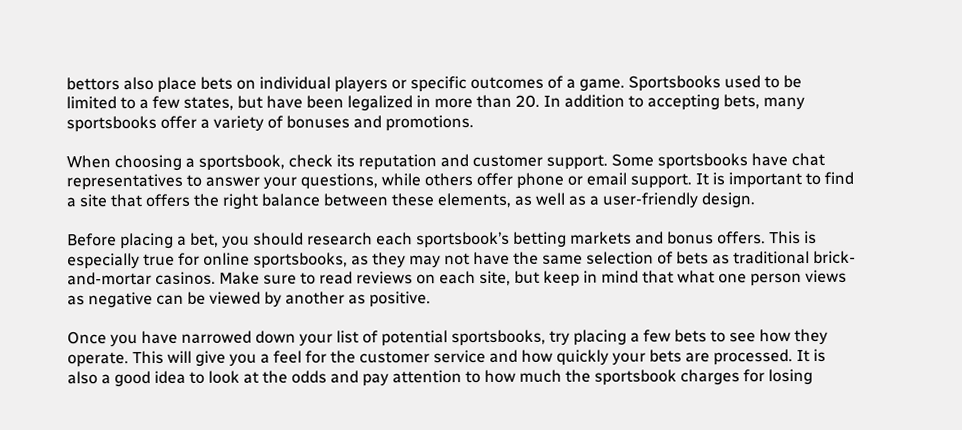bettors also place bets on individual players or specific outcomes of a game. Sportsbooks used to be limited to a few states, but have been legalized in more than 20. In addition to accepting bets, many sportsbooks offer a variety of bonuses and promotions.

When choosing a sportsbook, check its reputation and customer support. Some sportsbooks have chat representatives to answer your questions, while others offer phone or email support. It is important to find a site that offers the right balance between these elements, as well as a user-friendly design.

Before placing a bet, you should research each sportsbook’s betting markets and bonus offers. This is especially true for online sportsbooks, as they may not have the same selection of bets as traditional brick-and-mortar casinos. Make sure to read reviews on each site, but keep in mind that what one person views as negative can be viewed by another as positive.

Once you have narrowed down your list of potential sportsbooks, try placing a few bets to see how they operate. This will give you a feel for the customer service and how quickly your bets are processed. It is also a good idea to look at the odds and pay attention to how much the sportsbook charges for losing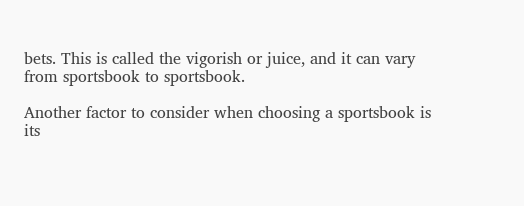bets. This is called the vigorish or juice, and it can vary from sportsbook to sportsbook.

Another factor to consider when choosing a sportsbook is its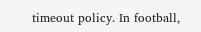timeout policy. In football,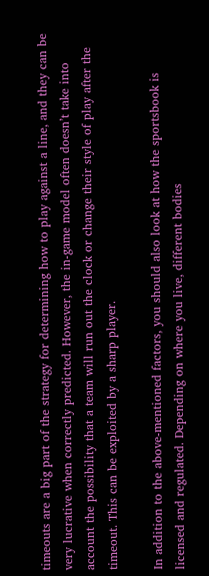timeouts are a big part of the strategy for determining how to play against a line, and they can be very lucrative when correctly predicted. However, the in-game model often doesn’t take into account the possibility that a team will run out the clock or change their style of play after the timeout. This can be exploited by a sharp player.

In addition to the above-mentioned factors, you should also look at how the sportsbook is licensed and regulated. Depending on where you live, different bodies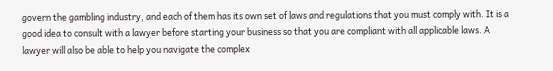govern the gambling industry, and each of them has its own set of laws and regulations that you must comply with. It is a good idea to consult with a lawyer before starting your business so that you are compliant with all applicable laws. A lawyer will also be able to help you navigate the complex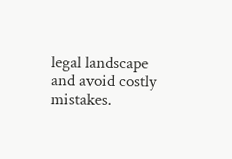legal landscape and avoid costly mistakes.